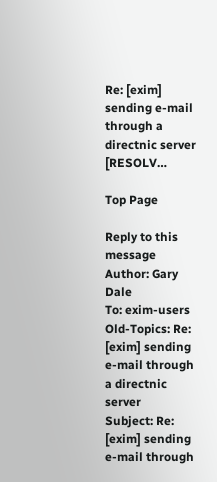Re: [exim] sending e-mail through a directnic server [RESOLV…

Top Page

Reply to this message
Author: Gary Dale
To: exim-users
Old-Topics: Re: [exim] sending e-mail through a directnic server
Subject: Re: [exim] sending e-mail through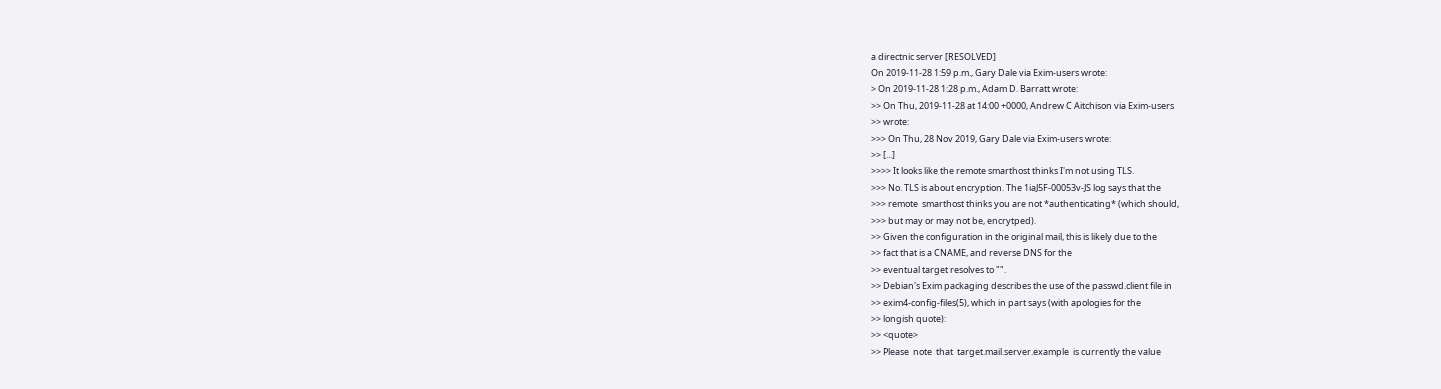a directnic server [RESOLVED]
On 2019-11-28 1:59 p.m., Gary Dale via Exim-users wrote:
> On 2019-11-28 1:28 p.m., Adam D. Barratt wrote:
>> On Thu, 2019-11-28 at 14:00 +0000, Andrew C Aitchison via Exim-users
>> wrote:
>>> On Thu, 28 Nov 2019, Gary Dale via Exim-users wrote:
>> [...]
>>>> It looks like the remote smarthost thinks I'm not using TLS.
>>> No. TLS is about encryption. The 1iaJ5F-00053v-JS log says that the
>>> remote  smarthost thinks you are not *authenticating* (which should,
>>> but may or may not be, encrytped).
>> Given the configuration in the original mail, this is likely due to the
>> fact that is a CNAME, and reverse DNS for the
>> eventual target resolves to "".
>> Debian's Exim packaging describes the use of the passwd.client file in
>> exim4-config-files(5), which in part says (with apologies for the
>> longish quote):
>> <quote>
>> Please  note  that  target.mail.server.example  is currently the value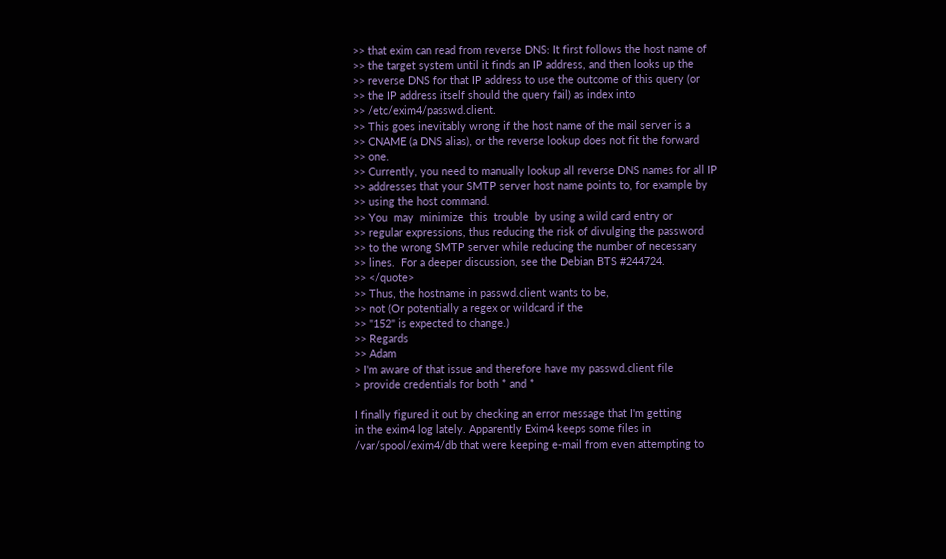>> that exim can read from reverse DNS: It first follows the host name of
>> the target system until it finds an IP address, and then looks up the
>> reverse DNS for that IP address to use the outcome of this query (or
>> the IP address itself should the query fail) as index into
>> /etc/exim4/passwd.client.
>> This goes inevitably wrong if the host name of the mail server is a
>> CNAME (a DNS alias), or the reverse lookup does not fit the forward
>> one.
>> Currently, you need to manually lookup all reverse DNS names for all IP
>> addresses that your SMTP server host name points to, for example by
>> using the host command.
>> You  may  minimize  this  trouble  by using a wild card entry or
>> regular expressions, thus reducing the risk of divulging the password
>> to the wrong SMTP server while reducing the number of necessary
>> lines.  For a deeper discussion, see the Debian BTS #244724.
>> </quote>
>> Thus, the hostname in passwd.client wants to be,
>> not (Or potentially a regex or wildcard if the
>> "152" is expected to change.)
>> Regards
>> Adam
> I'm aware of that issue and therefore have my passwd.client file
> provide credentials for both * and *

I finally figured it out by checking an error message that I'm getting
in the exim4 log lately. Apparently Exim4 keeps some files in
/var/spool/exim4/db that were keeping e-mail from even attempting to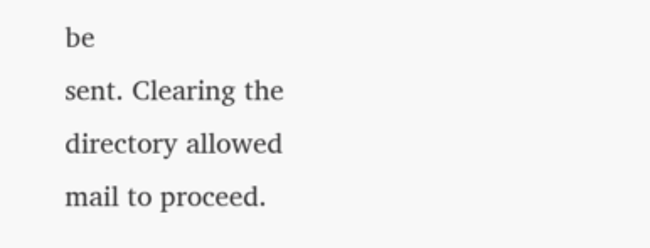be
sent. Clearing the directory allowed mail to proceed.